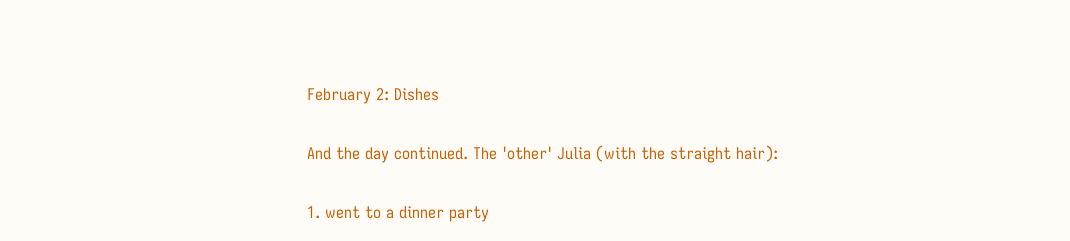February 2: Dishes

And the day continued. The 'other' Julia (with the straight hair):

1. went to a dinner party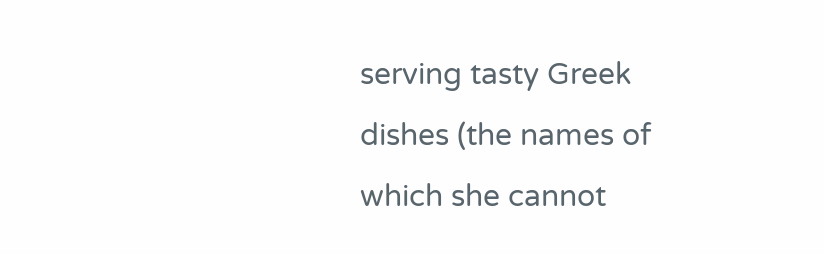serving tasty Greek dishes (the names of which she cannot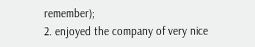remember);
2. enjoyed the company of very nice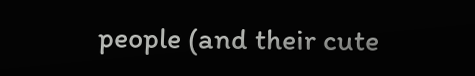people (and their cute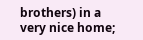brothers) in a very nice home;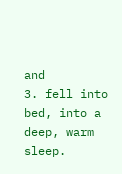and
3. fell into bed, into a deep, warm sleep.